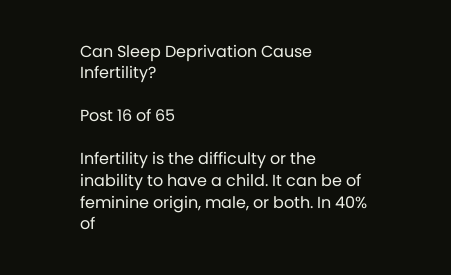Can Sleep Deprivation Cause Infertility?

Post 16 of 65

Infertility is the difficulty or the inability to have a child. It can be of feminine origin, male, or both. In 40% of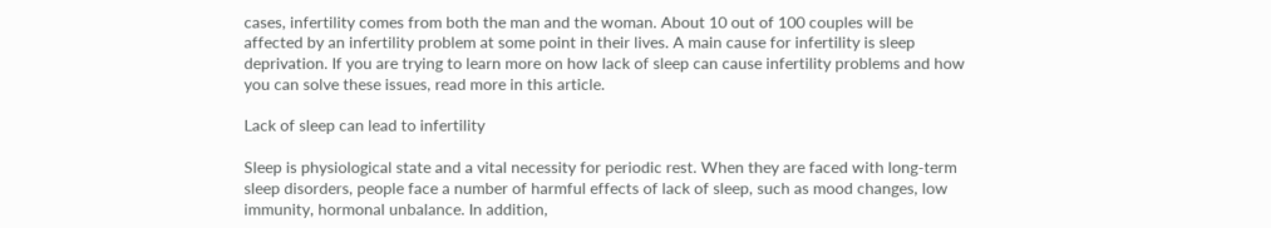cases, infertility comes from both the man and the woman. About 10 out of 100 couples will be affected by an infertility problem at some point in their lives. A main cause for infertility is sleep deprivation. If you are trying to learn more on how lack of sleep can cause infertility problems and how you can solve these issues, read more in this article.

Lack of sleep can lead to infertility

Sleep is physiological state and a vital necessity for periodic rest. When they are faced with long-term sleep disorders, people face a number of harmful effects of lack of sleep, such as mood changes, low immunity, hormonal unbalance. In addition,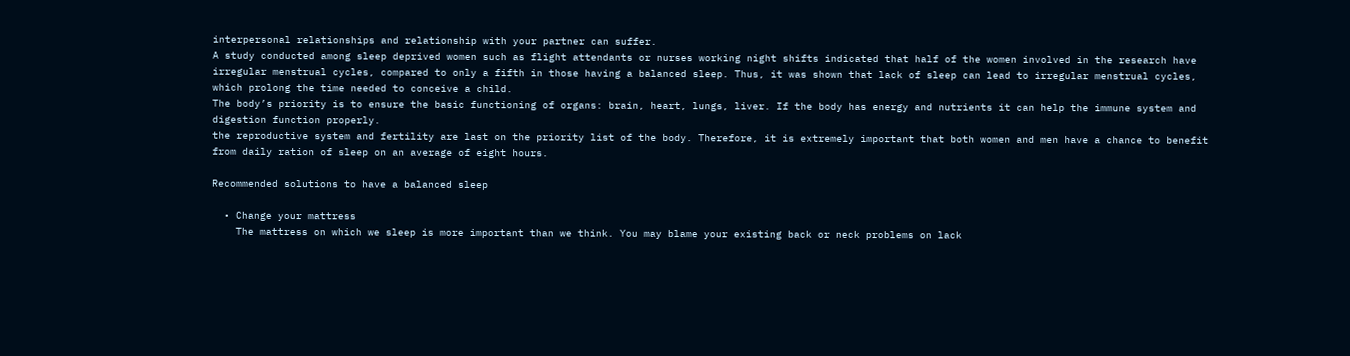interpersonal relationships and relationship with your partner can suffer.
A study conducted among sleep deprived women such as flight attendants or nurses working night shifts indicated that half of the women involved in the research have irregular menstrual cycles, compared to only a fifth in those having a balanced sleep. Thus, it was shown that lack of sleep can lead to irregular menstrual cycles, which prolong the time needed to conceive a child.
The body’s priority is to ensure the basic functioning of organs: brain, heart, lungs, liver. If the body has energy and nutrients it can help the immune system and digestion function properly.
the reproductive system and fertility are last on the priority list of the body. Therefore, it is extremely important that both women and men have a chance to benefit from daily ration of sleep on an average of eight hours.

Recommended solutions to have a balanced sleep

  • Change your mattress
    The mattress on which we sleep is more important than we think. You may blame your existing back or neck problems on lack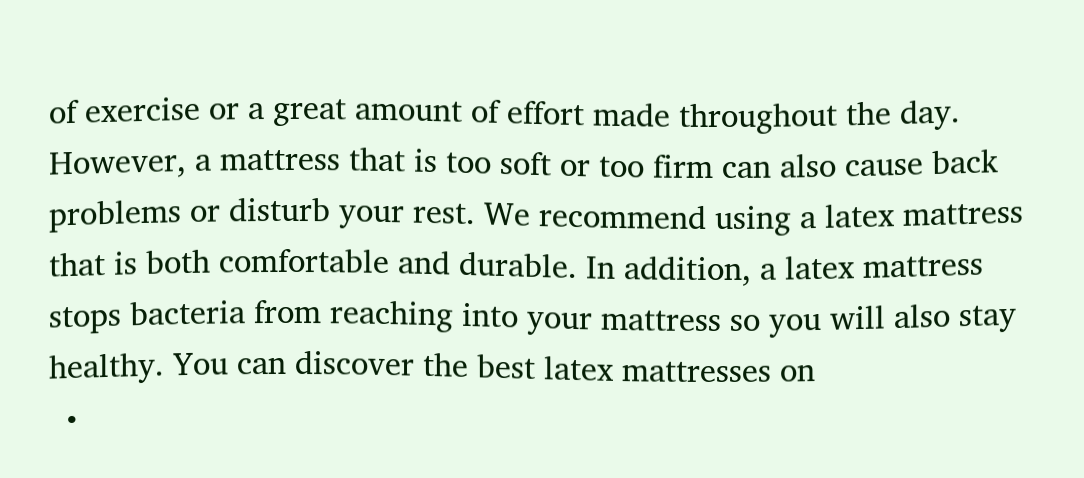of exercise or a great amount of effort made throughout the day. However, a mattress that is too soft or too firm can also cause back problems or disturb your rest. We recommend using a latex mattress that is both comfortable and durable. In addition, a latex mattress stops bacteria from reaching into your mattress so you will also stay healthy. You can discover the best latex mattresses on
  •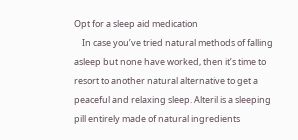Opt for a sleep aid medication
    In case you’ve tried natural methods of falling asleep but none have worked, then it’s time to resort to another natural alternative to get a peaceful and relaxing sleep. Alteril is a sleeping pill entirely made of natural ingredients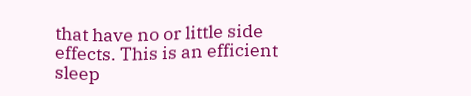that have no or little side effects. This is an efficient sleep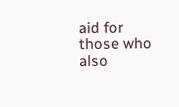aid for those who also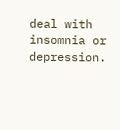deal with insomnia or depression.